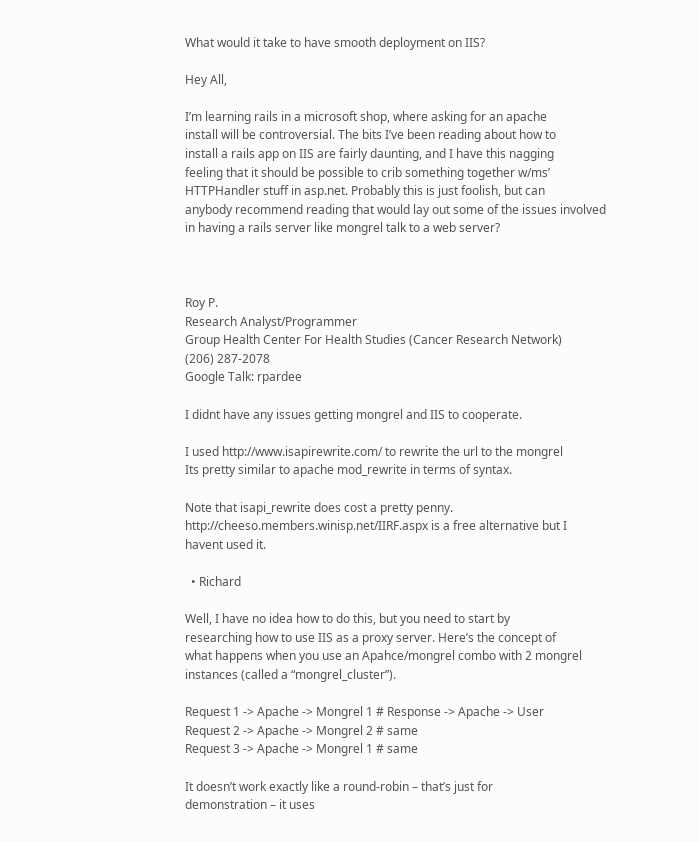What would it take to have smooth deployment on IIS?

Hey All,

I’m learning rails in a microsoft shop, where asking for an apache
install will be controversial. The bits I’ve been reading about how to
install a rails app on IIS are fairly daunting, and I have this nagging
feeling that it should be possible to crib something together w/ms’
HTTPHandler stuff in asp.net. Probably this is just foolish, but can
anybody recommend reading that would lay out some of the issues involved
in having a rails server like mongrel talk to a web server?



Roy P.
Research Analyst/Programmer
Group Health Center For Health Studies (Cancer Research Network)
(206) 287-2078
Google Talk: rpardee

I didnt have any issues getting mongrel and IIS to cooperate.

I used http://www.isapirewrite.com/ to rewrite the url to the mongrel
Its pretty similar to apache mod_rewrite in terms of syntax.

Note that isapi_rewrite does cost a pretty penny.
http://cheeso.members.winisp.net/IIRF.aspx is a free alternative but I
havent used it.

  • Richard

Well, I have no idea how to do this, but you need to start by
researching how to use IIS as a proxy server. Here’s the concept of
what happens when you use an Apahce/mongrel combo with 2 mongrel
instances (called a “mongrel_cluster”).

Request 1 -> Apache -> Mongrel 1 # Response -> Apache -> User
Request 2 -> Apache -> Mongrel 2 # same
Request 3 -> Apache -> Mongrel 1 # same

It doesn’t work exactly like a round-robin – that’s just for
demonstration – it uses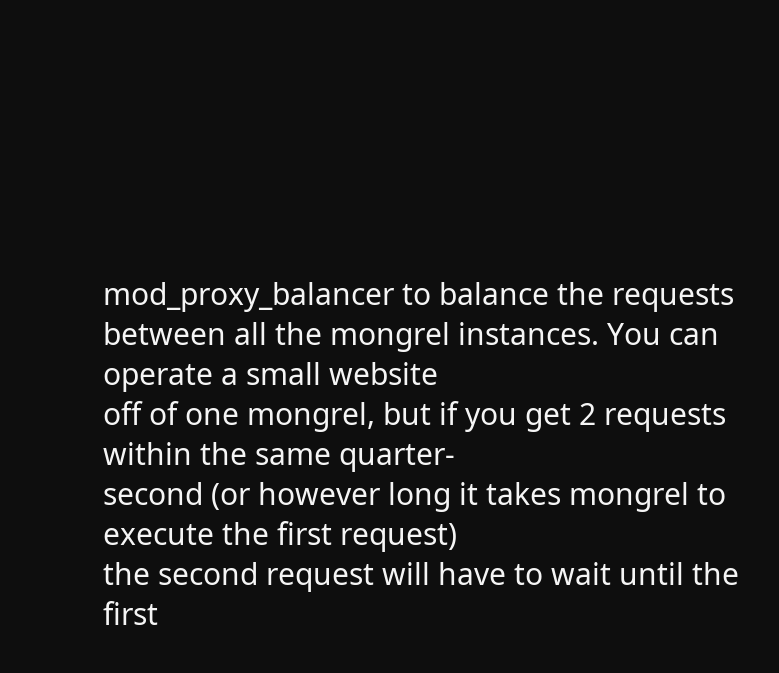mod_proxy_balancer to balance the requests
between all the mongrel instances. You can operate a small website
off of one mongrel, but if you get 2 requests within the same quarter-
second (or however long it takes mongrel to execute the first request)
the second request will have to wait until the first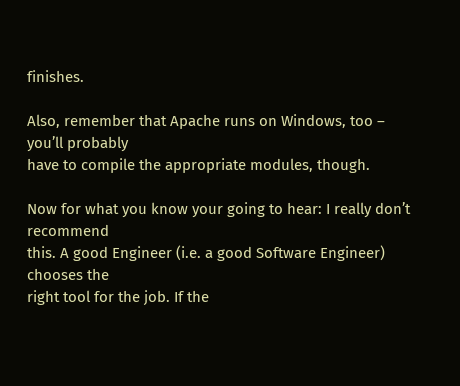finishes.

Also, remember that Apache runs on Windows, too – you’ll probably
have to compile the appropriate modules, though.

Now for what you know your going to hear: I really don’t recommend
this. A good Engineer (i.e. a good Software Engineer) chooses the
right tool for the job. If the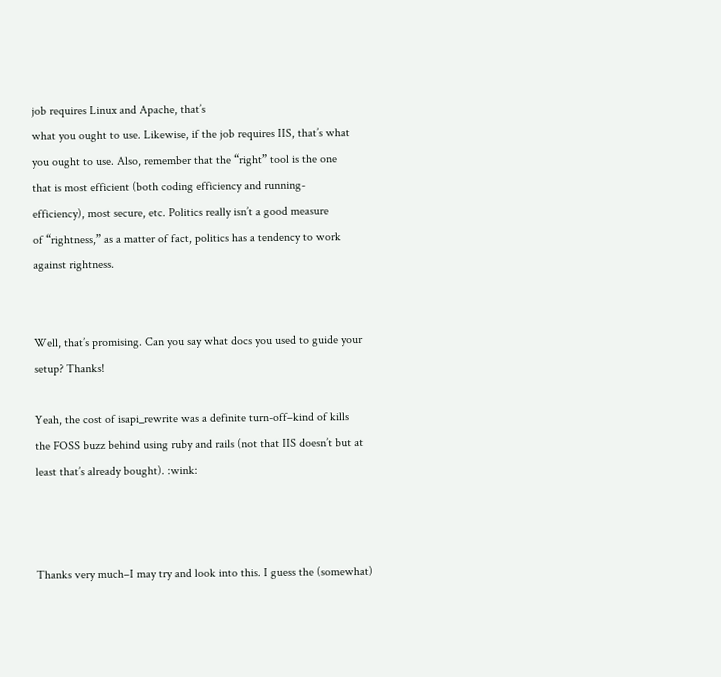job requires Linux and Apache, that’s
what you ought to use. Likewise, if the job requires IIS, that’s what
you ought to use. Also, remember that the “right” tool is the one
that is most efficient (both coding efficiency and running-
efficiency), most secure, etc. Politics really isn’t a good measure
of “rightness,” as a matter of fact, politics has a tendency to work
against rightness.


Well, that’s promising. Can you say what docs you used to guide your
setup? Thanks!

Yeah, the cost of isapi_rewrite was a definite turn-off–kind of kills
the FOSS buzz behind using ruby and rails (not that IIS doesn’t but at
least that’s already bought). :wink:



Thanks very much–I may try and look into this. I guess the (somewhat)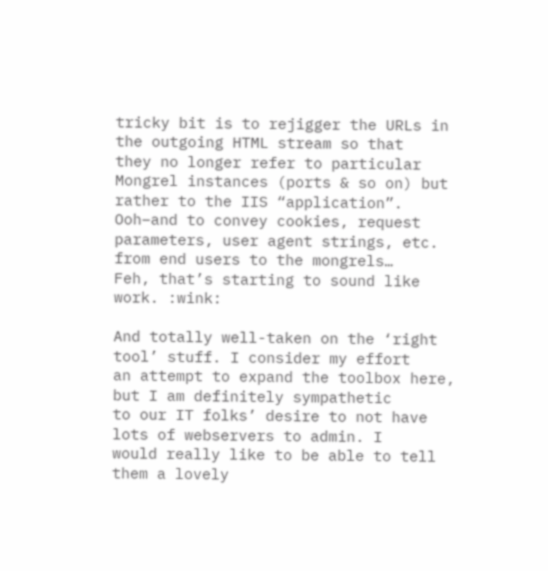tricky bit is to rejigger the URLs in the outgoing HTML stream so that
they no longer refer to particular Mongrel instances (ports & so on) but
rather to the IIS “application”. Ooh–and to convey cookies, request
parameters, user agent strings, etc. from end users to the mongrels…
Feh, that’s starting to sound like work. :wink:

And totally well-taken on the ‘right tool’ stuff. I consider my effort
an attempt to expand the toolbox here, but I am definitely sympathetic
to our IT folks’ desire to not have lots of webservers to admin. I
would really like to be able to tell them a lovely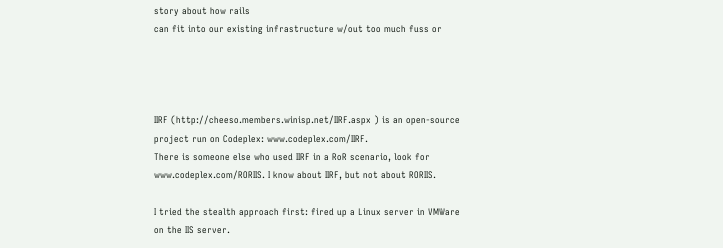story about how rails
can fit into our existing infrastructure w/out too much fuss or




IIRF (http://cheeso.members.winisp.net/IIRF.aspx ) is an open-source
project run on Codeplex: www.codeplex.com/IIRF.
There is someone else who used IIRF in a RoR scenario, look for
www.codeplex.com/RORIIS. I know about IIRF, but not about RORIIS.

I tried the stealth approach first: fired up a Linux server in VMWare
on the IIS server.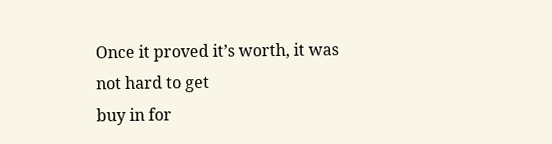Once it proved it’s worth, it was not hard to get
buy in for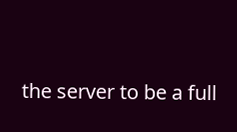the server to be a full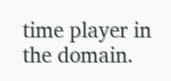time player in the domain.